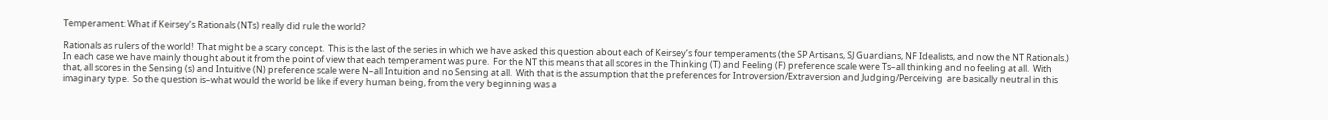Temperament: What if Keirsey’s Rationals (NTs) really did rule the world?

Rationals as rulers of the world!  That might be a scary concept.  This is the last of the series in which we have asked this question about each of Keirsey’s four temperaments (the SP Artisans, SJ Guardians, NF Idealists, and now the NT Rationals.)  In each case we have mainly thought about it from the point of view that each temperament was pure.  For the NT this means that all scores in the Thinking (T) and Feeling (F) preference scale were Ts–all thinking and no feeling at all.  With that, all scores in the Sensing (s) and Intuitive (N) preference scale were N–all Intuition and no Sensing at all.  With that is the assumption that the preferences for Introversion/Extraversion and Judging/Perceiving  are basically neutral in this imaginary type.  So the question is–what would the world be like if every human being, from the very beginning was a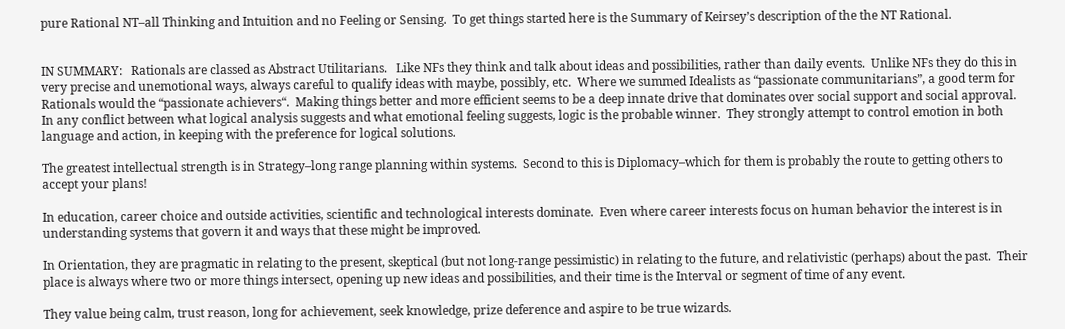pure Rational NT–all Thinking and Intuition and no Feeling or Sensing.  To get things started here is the Summary of Keirsey’s description of the the NT Rational.


IN SUMMARY:   Rationals are classed as Abstract Utilitarians.   Like NFs they think and talk about ideas and possibilities, rather than daily events.  Unlike NFs they do this in very precise and unemotional ways, always careful to qualify ideas with maybe, possibly, etc.  Where we summed Idealists as “passionate communitarians”, a good term for Rationals would the “passionate achievers“.  Making things better and more efficient seems to be a deep innate drive that dominates over social support and social approval.  In any conflict between what logical analysis suggests and what emotional feeling suggests, logic is the probable winner.  They strongly attempt to control emotion in both language and action, in keeping with the preference for logical solutions.

The greatest intellectual strength is in Strategy–long range planning within systems.  Second to this is Diplomacy–which for them is probably the route to getting others to accept your plans!

In education, career choice and outside activities, scientific and technological interests dominate.  Even where career interests focus on human behavior the interest is in understanding systems that govern it and ways that these might be improved.

In Orientation, they are pragmatic in relating to the present, skeptical (but not long-range pessimistic) in relating to the future, and relativistic (perhaps) about the past.  Their place is always where two or more things intersect, opening up new ideas and possibilities, and their time is the Interval or segment of time of any event.

They value being calm, trust reason, long for achievement, seek knowledge, prize deference and aspire to be true wizards.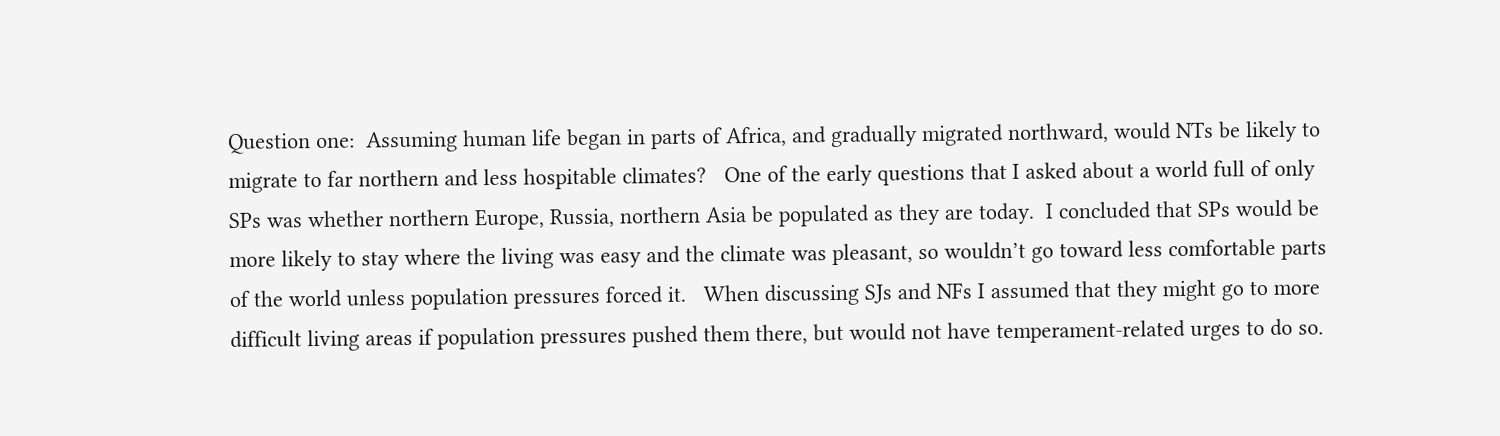Question one:  Assuming human life began in parts of Africa, and gradually migrated northward, would NTs be likely to migrate to far northern and less hospitable climates?   One of the early questions that I asked about a world full of only SPs was whether northern Europe, Russia, northern Asia be populated as they are today.  I concluded that SPs would be more likely to stay where the living was easy and the climate was pleasant, so wouldn’t go toward less comfortable parts of the world unless population pressures forced it.   When discussing SJs and NFs I assumed that they might go to more difficult living areas if population pressures pushed them there, but would not have temperament-related urges to do so.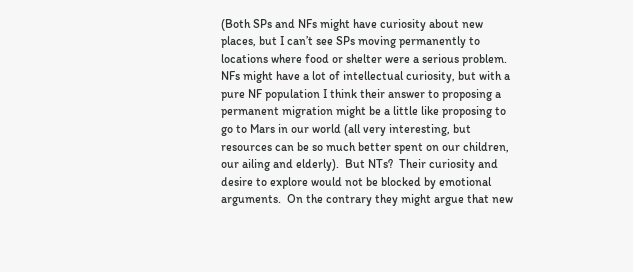(Both SPs and NFs might have curiosity about new places, but I can’t see SPs moving permanently to locations where food or shelter were a serious problem.  NFs might have a lot of intellectual curiosity, but with a pure NF population I think their answer to proposing a  permanent migration might be a little like proposing to go to Mars in our world (all very interesting, but resources can be so much better spent on our children, our ailing and elderly).  But NTs?  Their curiosity and desire to explore would not be blocked by emotional arguments.  On the contrary they might argue that new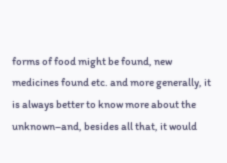forms of food might be found, new medicines found etc. and more generally, it is always better to know more about the unknown–and, besides all that, it would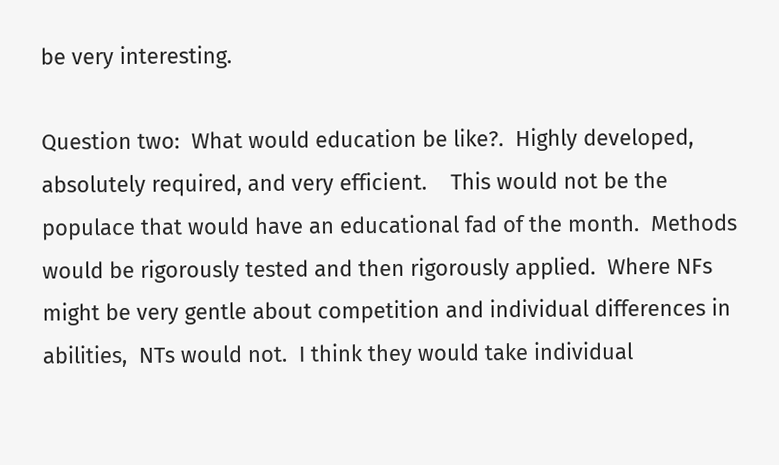be very interesting.

Question two:  What would education be like?.  Highly developed, absolutely required, and very efficient.    This would not be the populace that would have an educational fad of the month.  Methods would be rigorously tested and then rigorously applied.  Where NFs might be very gentle about competition and individual differences in abilities,  NTs would not.  I think they would take individual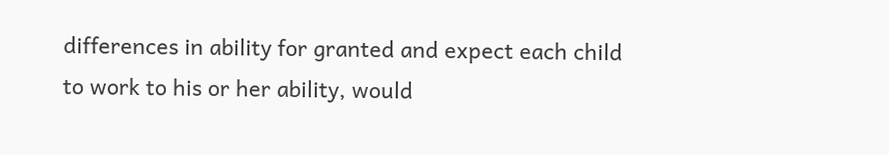differences in ability for granted and expect each child to work to his or her ability, would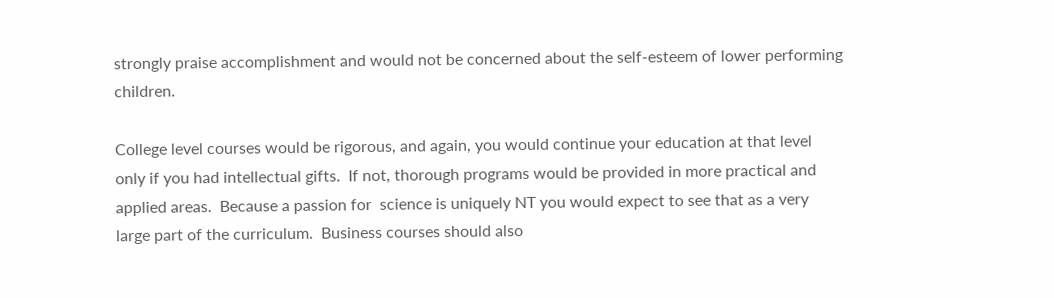strongly praise accomplishment and would not be concerned about the self-esteem of lower performing children.

College level courses would be rigorous, and again, you would continue your education at that level only if you had intellectual gifts.  If not, thorough programs would be provided in more practical and applied areas.  Because a passion for  science is uniquely NT you would expect to see that as a very large part of the curriculum.  Business courses should also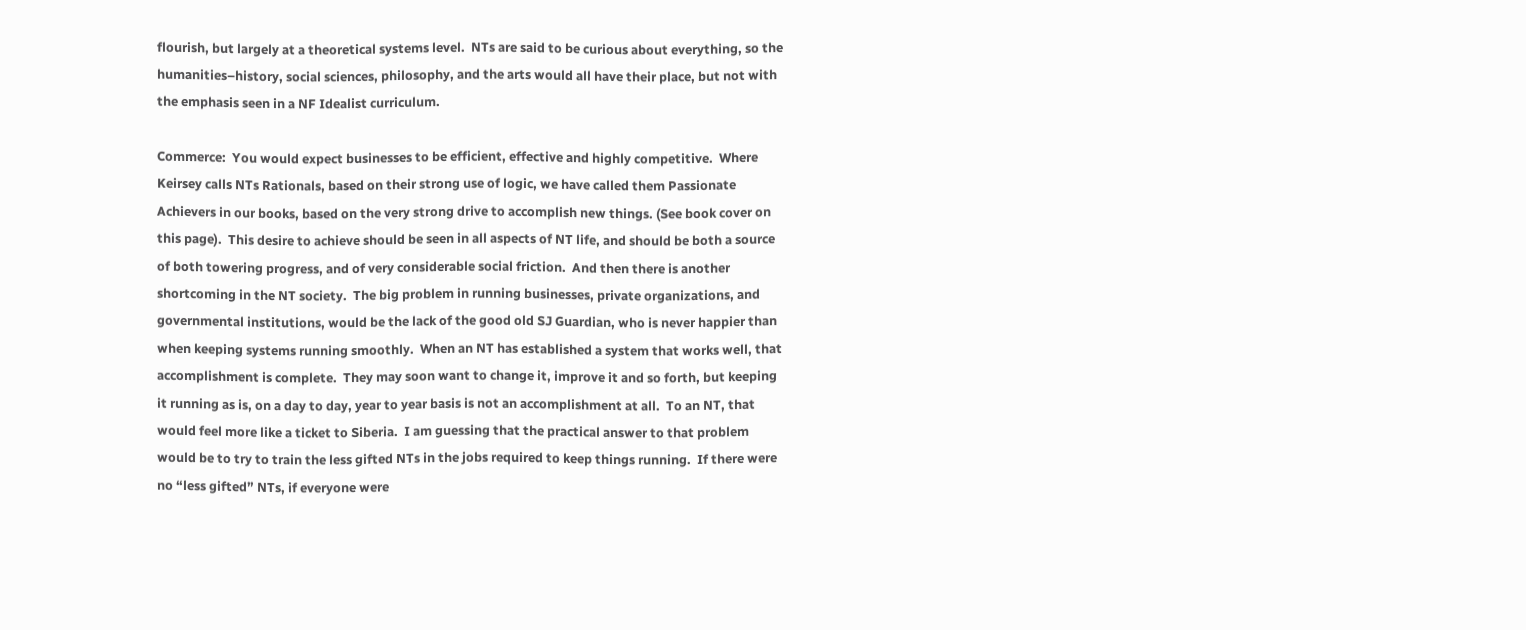flourish, but largely at a theoretical systems level.  NTs are said to be curious about everything, so the humanities–history, social sciences, philosophy, and the arts would all have their place, but not with the emphasis seen in a NF Idealist curriculum.

Commerce:  You would expect businesses to be efficient, effective and highly competitive.  Where Keirsey calls NTs Rationals, based on their strong use of logic, we have called them Passionate Achievers in our books, based on the very strong drive to accomplish new things. (See book cover on this page).  This desire to achieve should be seen in all aspects of NT life, and should be both a source of both towering progress, and of very considerable social friction.  And then there is another shortcoming in the NT society.  The big problem in running businesses, private organizations, and governmental institutions, would be the lack of the good old SJ Guardian, who is never happier than when keeping systems running smoothly.  When an NT has established a system that works well, that accomplishment is complete.  They may soon want to change it, improve it and so forth, but keeping it running as is, on a day to day, year to year basis is not an accomplishment at all.  To an NT, that would feel more like a ticket to Siberia.  I am guessing that the practical answer to that problem would be to try to train the less gifted NTs in the jobs required to keep things running.  If there were no “less gifted” NTs, if everyone were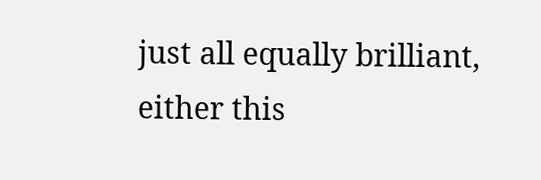just all equally brilliant, either this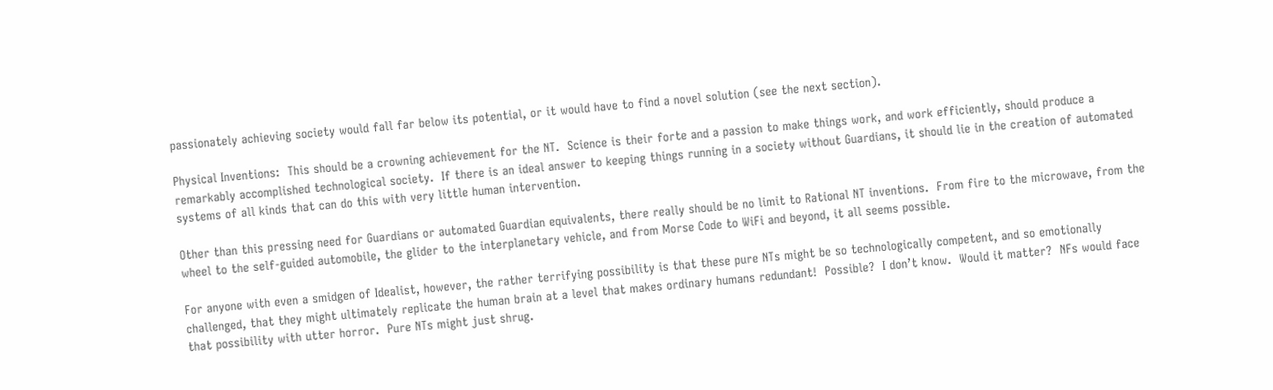passionately achieving society would fall far below its potential, or it would have to find a novel solution (see the next section).

Physical Inventions:  This should be a crowning achievement for the NT.  Science is their forte and a passion to make things work, and work efficiently, should produce a remarkably accomplished technological society.  If there is an ideal answer to keeping things running in a society without Guardians, it should lie in the creation of automated systems of all kinds that can do this with very little human intervention.

Other than this pressing need for Guardians or automated Guardian equivalents, there really should be no limit to Rational NT inventions.  From fire to the microwave, from the wheel to the self-guided automobile, the glider to the interplanetary vehicle, and from Morse Code to WiFi and beyond, it all seems possible.

For anyone with even a smidgen of Idealist, however, the rather terrifying possibility is that these pure NTs might be so technologically competent, and so emotionally challenged, that they might ultimately replicate the human brain at a level that makes ordinary humans redundant!  Possible?  I don’t know.  Would it matter?  NFs would face that possibility with utter horror.  Pure NTs might just shrug.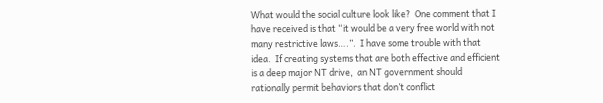What would the social culture look like?  One comment that I have received is that “it would be a very free world with not many restrictive laws….”.  I have some trouble with that idea.  If creating systems that are both effective and efficient is a deep major NT drive,  an NT government should rationally permit behaviors that don’t conflict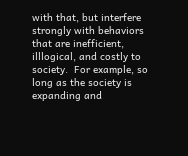with that, but interfere strongly with behaviors that are inefficient, illlogical, and costly to society.  For example, so long as the society is expanding and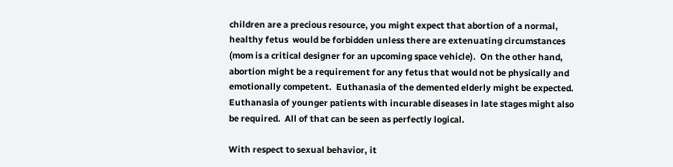children are a precious resource, you might expect that abortion of a normal, healthy fetus  would be forbidden unless there are extenuating circumstances (mom is a critical designer for an upcoming space vehicle).  On the other hand, abortion might be a requirement for any fetus that would not be physically and emotionally competent.  Euthanasia of the demented elderly might be expected.  Euthanasia of younger patients with incurable diseases in late stages might also be required.  All of that can be seen as perfectly logical.

With respect to sexual behavior, it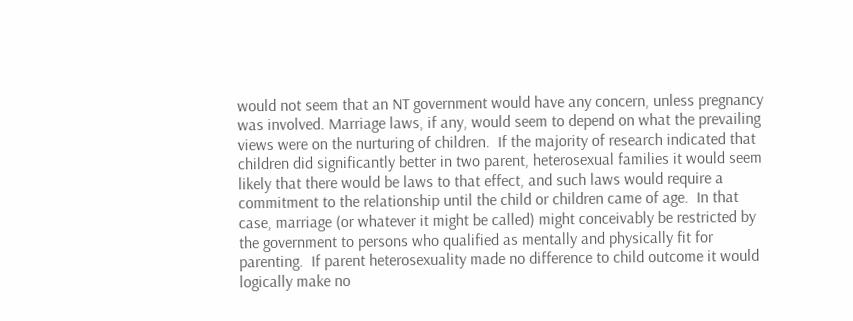would not seem that an NT government would have any concern, unless pregnancy was involved. Marriage laws, if any, would seem to depend on what the prevailing views were on the nurturing of children.  If the majority of research indicated that children did significantly better in two parent, heterosexual families it would seem likely that there would be laws to that effect, and such laws would require a commitment to the relationship until the child or children came of age.  In that case, marriage (or whatever it might be called) might conceivably be restricted by the government to persons who qualified as mentally and physically fit for parenting.  If parent heterosexuality made no difference to child outcome it would logically make no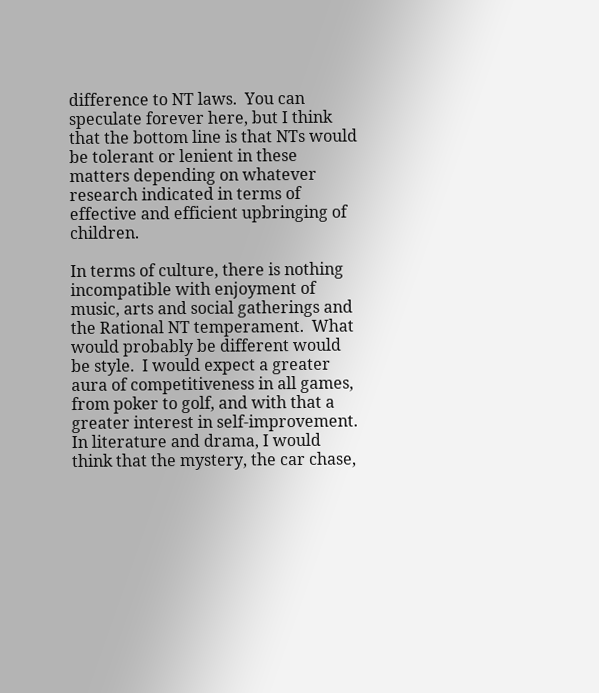difference to NT laws.  You can speculate forever here, but I think that the bottom line is that NTs would be tolerant or lenient in these matters depending on whatever research indicated in terms of effective and efficient upbringing of children.

In terms of culture, there is nothing incompatible with enjoyment of music, arts and social gatherings and the Rational NT temperament.  What would probably be different would be style.  I would expect a greater aura of competitiveness in all games, from poker to golf, and with that a greater interest in self-improvement.  In literature and drama, I would think that the mystery, the car chase,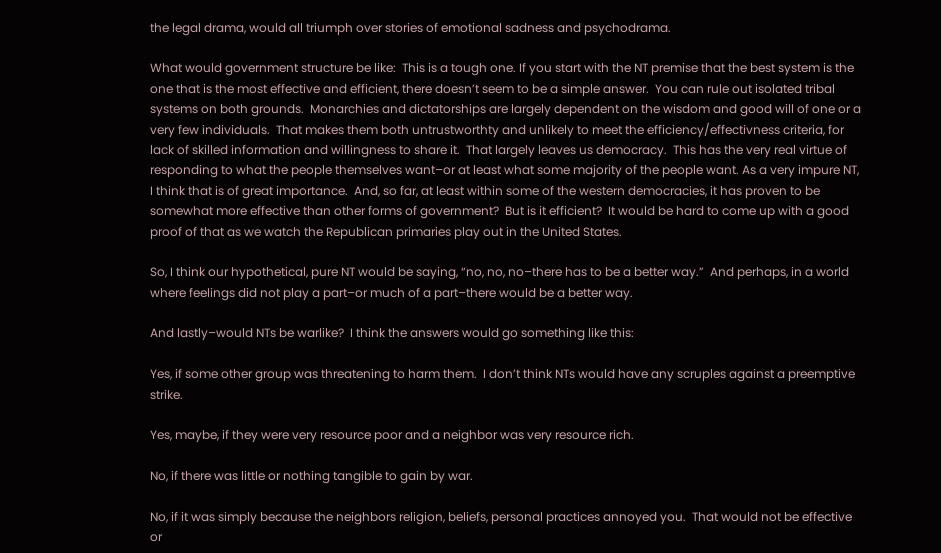the legal drama, would all triumph over stories of emotional sadness and psychodrama.

What would government structure be like:  This is a tough one. If you start with the NT premise that the best system is the one that is the most effective and efficient, there doesn’t seem to be a simple answer.  You can rule out isolated tribal systems on both grounds.  Monarchies and dictatorships are largely dependent on the wisdom and good will of one or a very few individuals.  That makes them both untrustworthty and unlikely to meet the efficiency/effectivness criteria, for lack of skilled information and willingness to share it.  That largely leaves us democracy.  This has the very real virtue of responding to what the people themselves want–or at least what some majority of the people want. As a very impure NT, I think that is of great importance.  And, so far, at least within some of the western democracies, it has proven to be somewhat more effective than other forms of government?  But is it efficient?  It would be hard to come up with a good proof of that as we watch the Republican primaries play out in the United States.

So, I think our hypothetical, pure NT would be saying, “no, no, no–there has to be a better way.”  And perhaps, in a world where feelings did not play a part–or much of a part–there would be a better way.

And lastly–would NTs be warlike?  I think the answers would go something like this:

Yes, if some other group was threatening to harm them.  I don’t think NTs would have any scruples against a preemptive strike.

Yes, maybe, if they were very resource poor and a neighbor was very resource rich.

No, if there was little or nothing tangible to gain by war.

No, if it was simply because the neighbors religion, beliefs, personal practices annoyed you.  That would not be effective or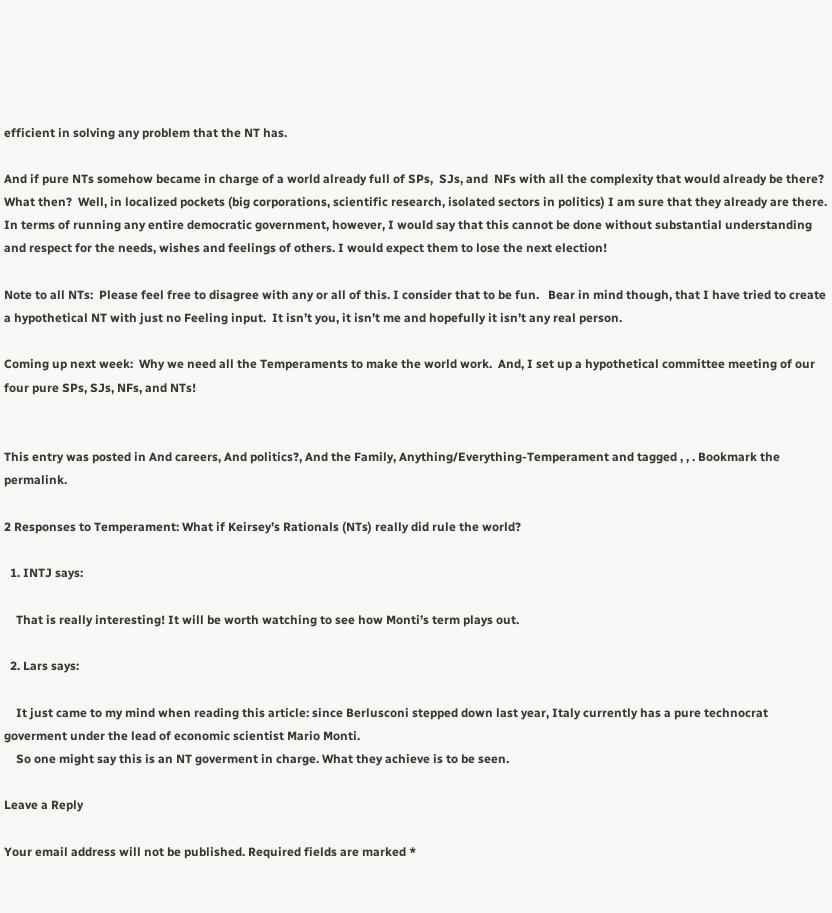efficient in solving any problem that the NT has.

And if pure NTs somehow became in charge of a world already full of SPs,  SJs, and  NFs with all the complexity that would already be there?  What then?  Well, in localized pockets (big corporations, scientific research, isolated sectors in politics) I am sure that they already are there.  In terms of running any entire democratic government, however, I would say that this cannot be done without substantial understanding and respect for the needs, wishes and feelings of others. I would expect them to lose the next election!

Note to all NTs:  Please feel free to disagree with any or all of this. I consider that to be fun.   Bear in mind though, that I have tried to create a hypothetical NT with just no Feeling input.  It isn’t you, it isn’t me and hopefully it isn’t any real person.

Coming up next week:  Why we need all the Temperaments to make the world work.  And, I set up a hypothetical committee meeting of our four pure SPs, SJs, NFs, and NTs!


This entry was posted in And careers, And politics?, And the Family, Anything/Everything-Temperament and tagged , , . Bookmark the permalink.

2 Responses to Temperament: What if Keirsey’s Rationals (NTs) really did rule the world?

  1. INTJ says:

    That is really interesting! It will be worth watching to see how Monti’s term plays out.

  2. Lars says:

    It just came to my mind when reading this article: since Berlusconi stepped down last year, Italy currently has a pure technocrat goverment under the lead of economic scientist Mario Monti.
    So one might say this is an NT goverment in charge. What they achieve is to be seen.

Leave a Reply

Your email address will not be published. Required fields are marked *